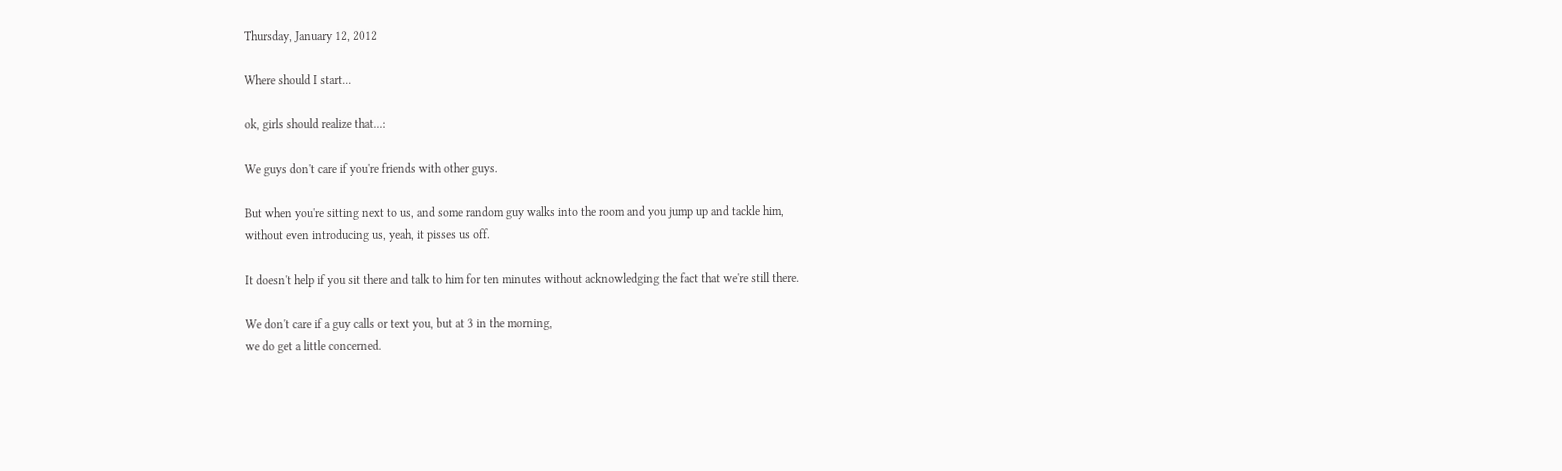Thursday, January 12, 2012

Where should I start...

ok, girls should realize that...:

We guys don't care if you're friends with other guys.

But when you're sitting next to us, and some random guy walks into the room and you jump up and tackle him,
without even introducing us, yeah, it pisses us off.

It doesn't help if you sit there and talk to him for ten minutes without acknowledging the fact that we're still there.

We don't care if a guy calls or text you, but at 3 in the morning,
we do get a little concerned.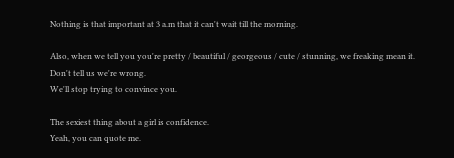Nothing is that important at 3 a.m that it can't wait till the morning.

Also, when we tell you you're pretty / beautiful / georgeous / cute / stunning, we freaking mean it.
Don't tell us we're wrong.
We'll stop trying to convince you.

The sexiest thing about a girl is confidence.
Yeah, you can quote me.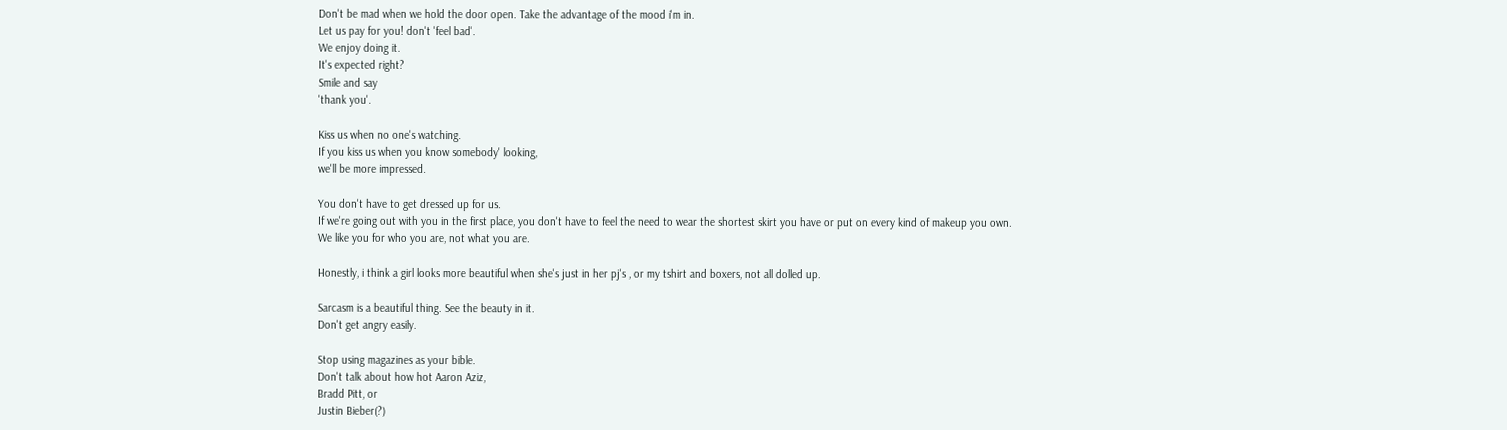Don't be mad when we hold the door open. Take the advantage of the mood i'm in.
Let us pay for you! don't 'feel bad'.
We enjoy doing it.
It's expected right?
Smile and say
'thank you'.

Kiss us when no one's watching.
If you kiss us when you know somebody' looking,
we'll be more impressed.

You don't have to get dressed up for us.
If we're going out with you in the first place, you don't have to feel the need to wear the shortest skirt you have or put on every kind of makeup you own.
We like you for who you are, not what you are.

Honestly, i think a girl looks more beautiful when she's just in her pj's , or my tshirt and boxers, not all dolled up.

Sarcasm is a beautiful thing. See the beauty in it.
Don't get angry easily.

Stop using magazines as your bible.
Don't talk about how hot Aaron Aziz,
Bradd Pitt, or
Justin Bieber(?)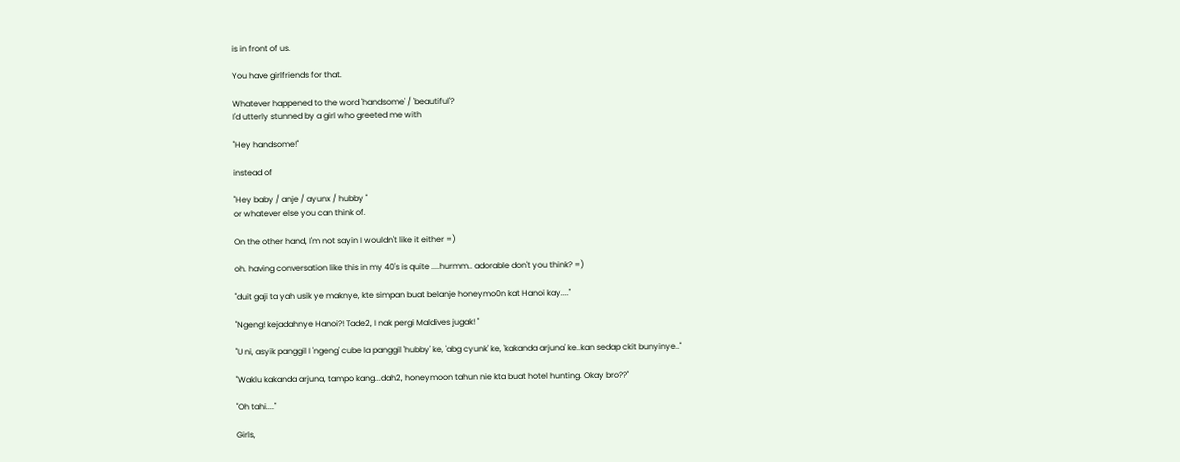is in front of us.

You have girlfriends for that.

Whatever happened to the word 'handsome' / 'beautiful'?
I'd utterly stunned by a girl who greeted me with

"Hey handsome!"

instead of

"Hey baby / anje / ayunx / hubby "
or whatever else you can think of.

On the other hand, I'm not sayin I wouldn't like it either =)

oh. having conversation like this in my 40's is quite ....hurmm.. adorable don't you think? =)

"duit gaji ta yah usik ye maknye, kte simpan buat belanje honeymo0n kat Hanoi kay...."

"Ngeng! kejadahnye Hanoi?! Tade2, I nak pergi Maldives jugak! "

"U ni, asyik panggil I 'ngeng' cube la panggil 'hubby' ke, 'abg cyunk' ke, 'kakanda arjuna' ke..kan sedap ckit bunyinye.."

"Waklu kakanda arjuna, tampo kang...dah2, honeymoon tahun nie kta buat hotel hunting. Okay bro??"

"Oh tahi...."

Girls,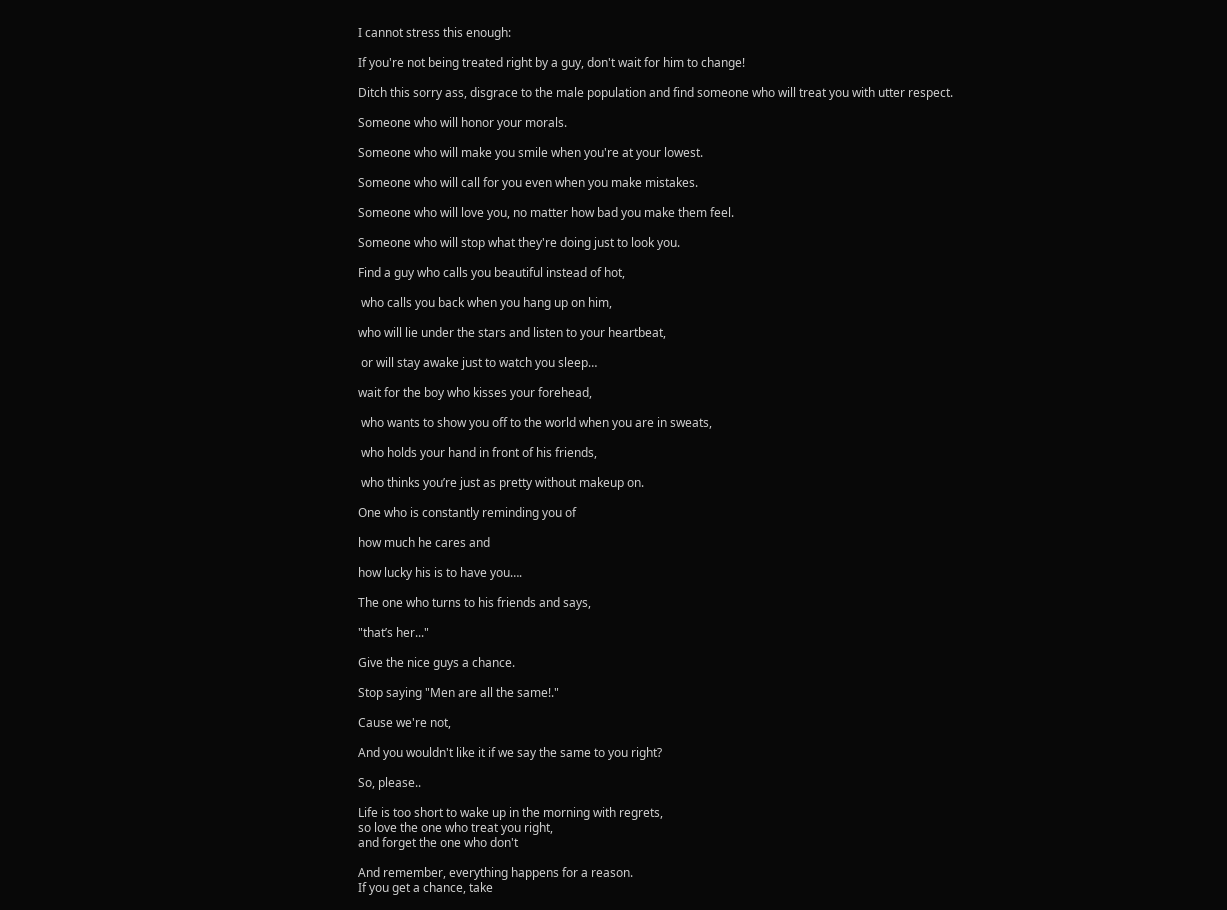I cannot stress this enough:

If you're not being treated right by a guy, don't wait for him to change!

Ditch this sorry ass, disgrace to the male population and find someone who will treat you with utter respect.

Someone who will honor your morals.

Someone who will make you smile when you're at your lowest.

Someone who will call for you even when you make mistakes.

Someone who will love you, no matter how bad you make them feel.

Someone who will stop what they're doing just to look you.

Find a guy who calls you beautiful instead of hot,

 who calls you back when you hang up on him,

who will lie under the stars and listen to your heartbeat,

 or will stay awake just to watch you sleep…

wait for the boy who kisses your forehead,

 who wants to show you off to the world when you are in sweats,

 who holds your hand in front of his friends,

 who thinks you’re just as pretty without makeup on.

One who is constantly reminding you of

how much he cares and

how lucky his is to have you….

The one who turns to his friends and says,

"that’s her..."

Give the nice guys a chance.

Stop saying "Men are all the same!."

Cause we're not,

And you wouldn't like it if we say the same to you right?

So, please..

Life is too short to wake up in the morning with regrets,
so love the one who treat you right,
and forget the one who don't

And remember, everything happens for a reason.
If you get a chance, take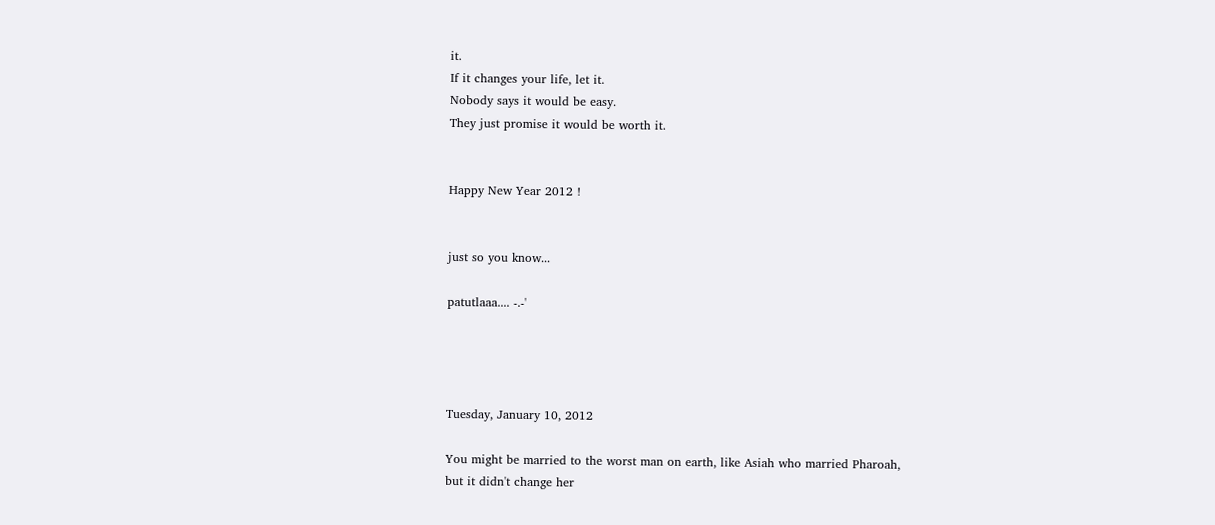it.
If it changes your life, let it.
Nobody says it would be easy.
They just promise it would be worth it.


Happy New Year 2012 !


just so you know...

patutlaaa.... -.-'




Tuesday, January 10, 2012

You might be married to the worst man on earth, like Asiah who married Pharoah,
but it didn't change her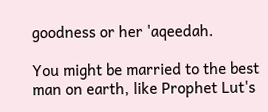goodness or her 'aqeedah.

You might be married to the best man on earth, like Prophet Lut's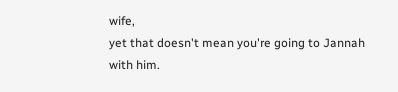wife,
yet that doesn't mean you're going to Jannah with him.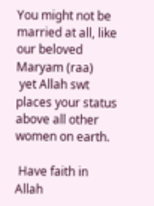You might not be married at all, like our beloved Maryam (raa)
 yet Allah swt places your status above all other women on earth.

 Have faith in Allah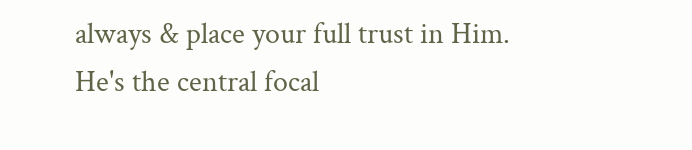always & place your full trust in Him.
He's the central focal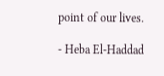point of our lives.

- Heba El-Haddad